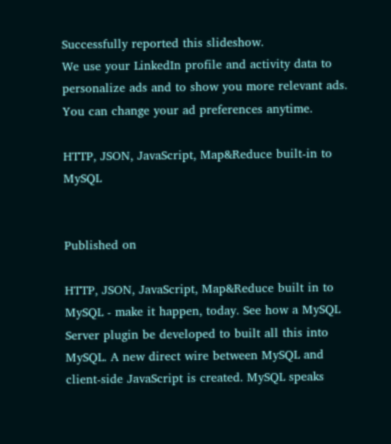Successfully reported this slideshow.
We use your LinkedIn profile and activity data to personalize ads and to show you more relevant ads. You can change your ad preferences anytime.

HTTP, JSON, JavaScript, Map&Reduce built-in to MySQL


Published on

HTTP, JSON, JavaScript, Map&Reduce built in to MySQL - make it happen, today. See how a MySQL Server plugin be developed to built all this into MySQL. A new direct wire between MySQL and client-side JavaScript is created. MySQL speaks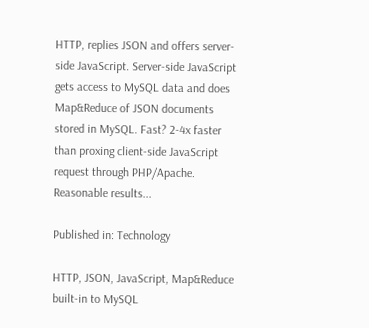HTTP, replies JSON and offers server-side JavaScript. Server-side JavaScript gets access to MySQL data and does Map&Reduce of JSON documents stored in MySQL. Fast? 2-4x faster than proxing client-side JavaScript request through PHP/Apache. Reasonable results...

Published in: Technology

HTTP, JSON, JavaScript, Map&Reduce built-in to MySQL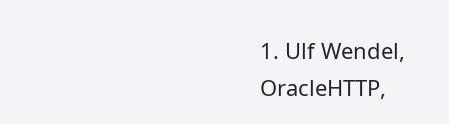1. Ulf Wendel, OracleHTTP,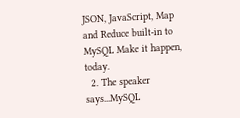JSON, JavaScript, Map and Reduce built-in to MySQL Make it happen, today.
  2. The speaker says...MySQL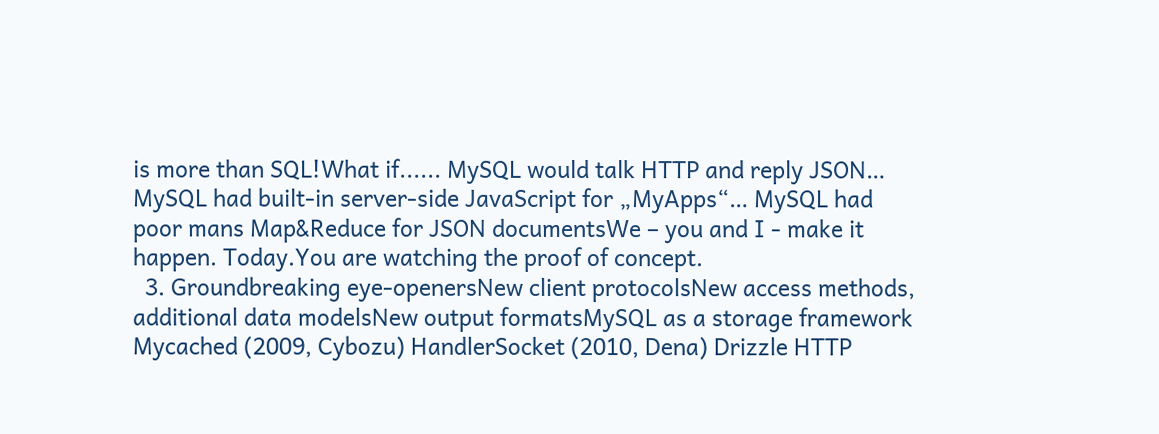is more than SQL!What if...... MySQL would talk HTTP and reply JSON… MySQL had built-in server-side JavaScript for „MyApps“… MySQL had poor mans Map&Reduce for JSON documentsWe – you and I - make it happen. Today.You are watching the proof of concept.
  3. Groundbreaking eye-openersNew client protocolsNew access methods, additional data modelsNew output formatsMySQL as a storage framework Mycached (2009, Cybozu) HandlerSocket (2010, Dena) Drizzle HTTP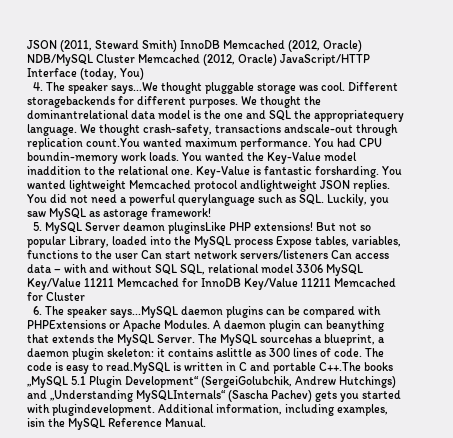JSON (2011, Steward Smith) InnoDB Memcached (2012, Oracle) NDB/MySQL Cluster Memcached (2012, Oracle) JavaScript/HTTP Interface (today, You)
  4. The speaker says...We thought pluggable storage was cool. Different storagebackends for different purposes. We thought the dominantrelational data model is the one and SQL the appropriatequery language. We thought crash-safety, transactions andscale-out through replication count.You wanted maximum performance. You had CPU boundin-memory work loads. You wanted the Key-Value model inaddition to the relational one. Key-Value is fantastic forsharding. You wanted lightweight Memcached protocol andlightweight JSON replies. You did not need a powerful querylanguage such as SQL. Luckily, you saw MySQL as astorage framework!
  5. MySQL Server deamon pluginsLike PHP extensions! But not so popular Library, loaded into the MySQL process Expose tables, variables, functions to the user Can start network servers/listeners Can access data – with and without SQL SQL, relational model 3306 MySQL Key/Value 11211 Memcached for InnoDB Key/Value 11211 Memcached for Cluster
  6. The speaker says...MySQL daemon plugins can be compared with PHPExtensions or Apache Modules. A daemon plugin can beanything that extends the MySQL Server. The MySQL sourcehas a blueprint, a daemon plugin skeleton: it contains aslittle as 300 lines of code. The code is easy to read.MySQL is written in C and portable C++.The books „MySQL 5.1 Plugin Development“ (SergeiGolubchik, Andrew Hutchings) and „Understanding MySQLInternals“ (Sascha Pachev) gets you started with plugindevelopment. Additional information, including examples, isin the MySQL Reference Manual.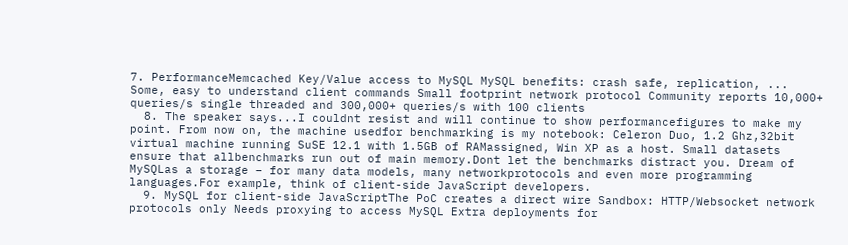7. PerformanceMemcached Key/Value access to MySQL MySQL benefits: crash safe, replication, ... Some, easy to understand client commands Small footprint network protocol Community reports 10,000+ queries/s single threaded and 300,000+ queries/s with 100 clients
  8. The speaker says...I couldnt resist and will continue to show performancefigures to make my point. From now on, the machine usedfor benchmarking is my notebook: Celeron Duo, 1.2 Ghz,32bit virtual machine running SuSE 12.1 with 1.5GB of RAMassigned, Win XP as a host. Small datasets ensure that allbenchmarks run out of main memory.Dont let the benchmarks distract you. Dream of MySQLas a storage – for many data models, many networkprotocols and even more programming languages.For example, think of client-side JavaScript developers.
  9. MySQL for client-side JavaScriptThe PoC creates a direct wire Sandbox: HTTP/Websocket network protocols only Needs proxying to access MySQL Extra deployments for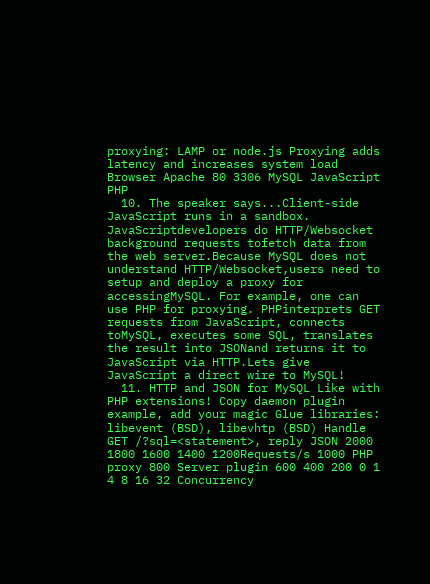proxying: LAMP or node.js Proxying adds latency and increases system load Browser Apache 80 3306 MySQL JavaScript PHP
  10. The speaker says...Client-side JavaScript runs in a sandbox. JavaScriptdevelopers do HTTP/Websocket background requests tofetch data from the web server.Because MySQL does not understand HTTP/Websocket,users need to setup and deploy a proxy for accessingMySQL. For example, one can use PHP for proxying. PHPinterprets GET requests from JavaScript, connects toMySQL, executes some SQL, translates the result into JSONand returns it to JavaScript via HTTP.Lets give JavaScript a direct wire to MySQL!
  11. HTTP and JSON for MySQL Like with PHP extensions! Copy daemon plugin example, add your magic Glue libraries: libevent (BSD), libevhtp (BSD) Handle GET /?sql=<statement>, reply JSON 2000 1800 1600 1400 1200Requests/s 1000 PHP proxy 800 Server plugin 600 400 200 0 1 4 8 16 32 Concurrency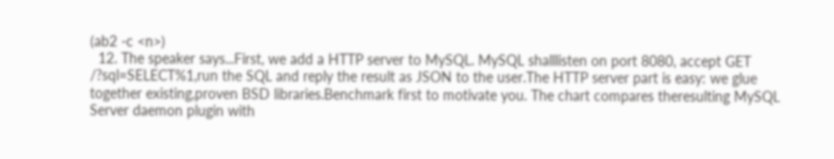(ab2 -c <n>)
  12. The speaker says...First, we add a HTTP server to MySQL. MySQL shalllisten on port 8080, accept GET /?sql=SELECT%1,run the SQL and reply the result as JSON to the user.The HTTP server part is easy: we glue together existing,proven BSD libraries.Benchmark first to motivate you. The chart compares theresulting MySQL Server daemon plugin with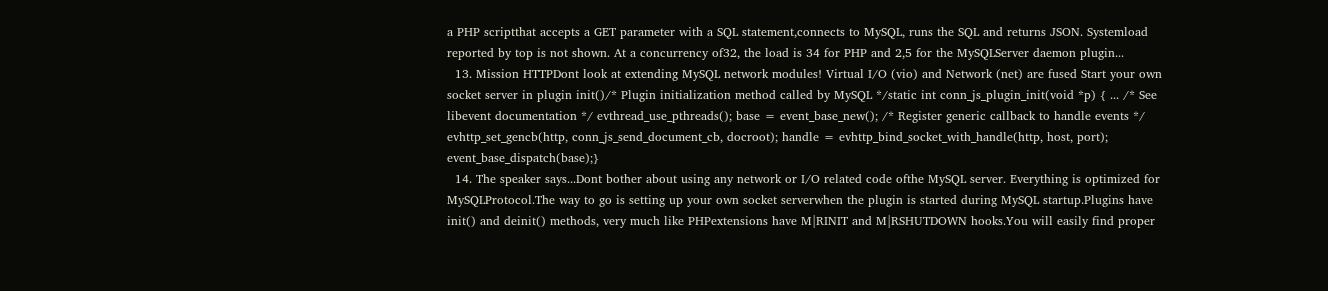a PHP scriptthat accepts a GET parameter with a SQL statement,connects to MySQL, runs the SQL and returns JSON. Systemload reported by top is not shown. At a concurrency of32, the load is 34 for PHP and 2,5 for the MySQLServer daemon plugin...
  13. Mission HTTPDont look at extending MySQL network modules! Virtual I/O (vio) and Network (net) are fused Start your own socket server in plugin init()/* Plugin initialization method called by MySQL */static int conn_js_plugin_init(void *p) { ... /* See libevent documentation */ evthread_use_pthreads(); base = event_base_new(); /* Register generic callback to handle events */ evhttp_set_gencb(http, conn_js_send_document_cb, docroot); handle = evhttp_bind_socket_with_handle(http, host, port); event_base_dispatch(base);}
  14. The speaker says...Dont bother about using any network or I/O related code ofthe MySQL server. Everything is optimized for MySQLProtocol.The way to go is setting up your own socket serverwhen the plugin is started during MySQL startup.Plugins have init() and deinit() methods, very much like PHPextensions have M|RINIT and M|RSHUTDOWN hooks.You will easily find proper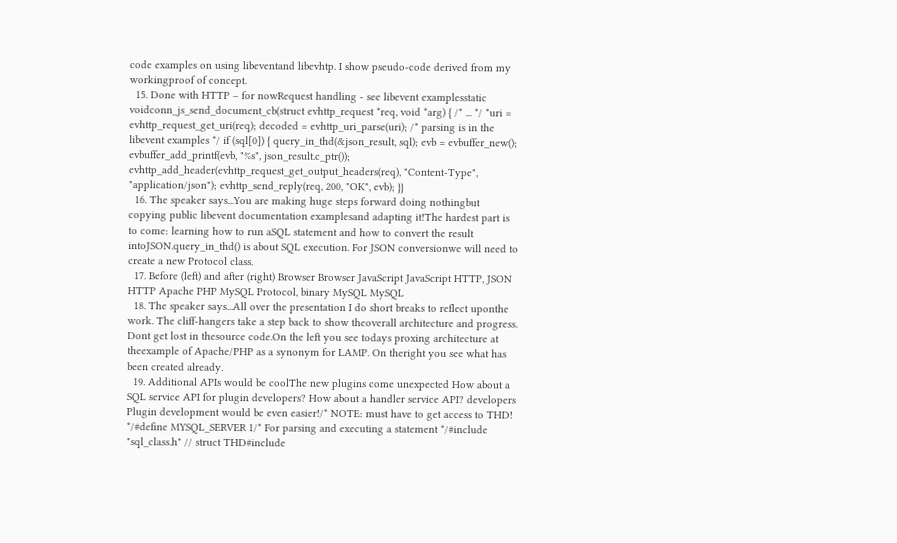code examples on using libeventand libevhtp. I show pseudo-code derived from my workingproof of concept.
  15. Done with HTTP – for nowRequest handling - see libevent examplesstatic voidconn_js_send_document_cb(struct evhttp_request *req, void *arg) { /* ... */ *uri = evhttp_request_get_uri(req); decoded = evhttp_uri_parse(uri); /* parsing is in the libevent examples */ if (sql[0]) { query_in_thd(&json_result, sql); evb = evbuffer_new(); evbuffer_add_printf(evb, "%s", json_result.c_ptr()); evhttp_add_header(evhttp_request_get_output_headers(req), "Content-Type", "application/json"); evhttp_send_reply(req, 200, "OK", evb); }}
  16. The speaker says...You are making huge steps forward doing nothingbut copying public libevent documentation examplesand adapting it!The hardest part is to come: learning how to run aSQL statement and how to convert the result intoJSON.query_in_thd() is about SQL execution. For JSON conversionwe will need to create a new Protocol class.
  17. Before (left) and after (right) Browser Browser JavaScript JavaScript HTTP, JSON HTTP Apache PHP MySQL Protocol, binary MySQL MySQL
  18. The speaker says...All over the presentation I do short breaks to reflect uponthe work. The cliff-hangers take a step back to show theoverall architecture and progress. Dont get lost in thesource code.On the left you see todays proxing architecture at theexample of Apache/PHP as a synonym for LAMP. On theright you see what has been created already.
  19. Additional APIs would be coolThe new plugins come unexpected How about a SQL service API for plugin developers? How about a handler service API? developers Plugin development would be even easier!/* NOTE: must have to get access to THD! */#define MYSQL_SERVER 1/* For parsing and executing a statement */#include "sql_class.h" // struct THD#include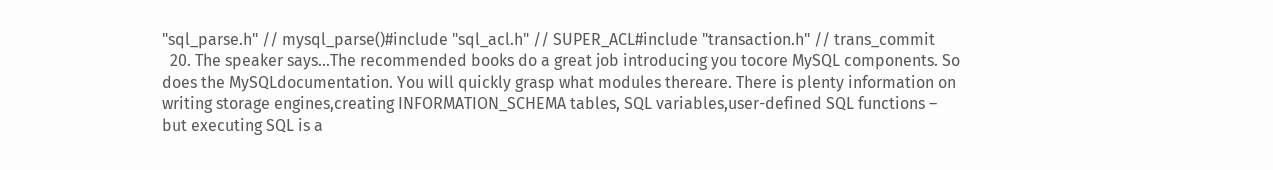"sql_parse.h" // mysql_parse()#include "sql_acl.h" // SUPER_ACL#include "transaction.h" // trans_commit
  20. The speaker says...The recommended books do a great job introducing you tocore MySQL components. So does the MySQLdocumentation. You will quickly grasp what modules thereare. There is plenty information on writing storage engines,creating INFORMATION_SCHEMA tables, SQL variables,user-defined SQL functions – but executing SQL is a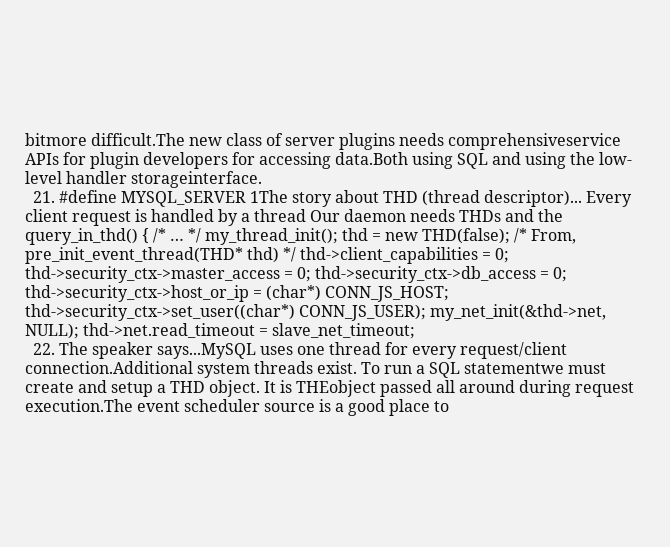bitmore difficult.The new class of server plugins needs comprehensiveservice APIs for plugin developers for accessing data.Both using SQL and using the low-level handler storageinterface.
  21. #define MYSQL_SERVER 1The story about THD (thread descriptor)... Every client request is handled by a thread Our daemon needs THDs and the query_in_thd() { /* … */ my_thread_init(); thd = new THD(false); /* From, pre_init_event_thread(THD* thd) */ thd->client_capabilities = 0; thd->security_ctx->master_access = 0; thd->security_ctx->db_access = 0; thd->security_ctx->host_or_ip = (char*) CONN_JS_HOST; thd->security_ctx->set_user((char*) CONN_JS_USER); my_net_init(&thd->net, NULL); thd->net.read_timeout = slave_net_timeout;
  22. The speaker says...MySQL uses one thread for every request/client connection.Additional system threads exist. To run a SQL statementwe must create and setup a THD object. It is THEobject passed all around during request execution.The event scheduler source is a good place to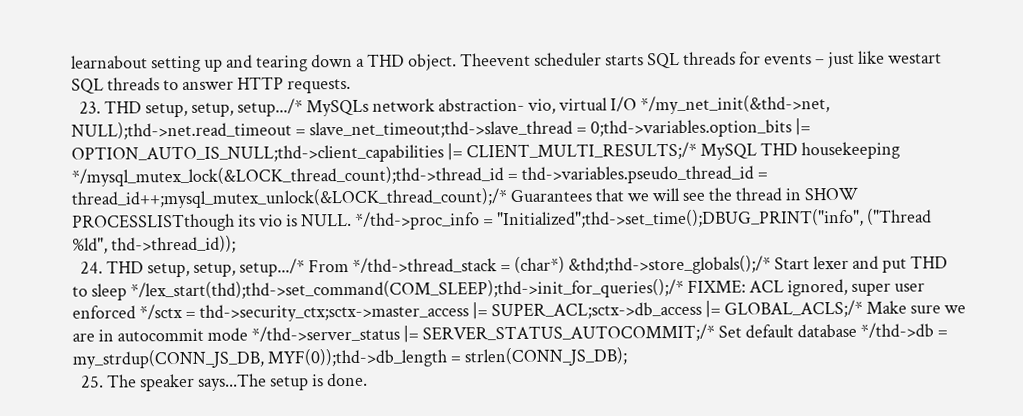learnabout setting up and tearing down a THD object. Theevent scheduler starts SQL threads for events – just like westart SQL threads to answer HTTP requests.
  23. THD setup, setup, setup.../* MySQLs network abstraction- vio, virtual I/O */my_net_init(&thd->net, NULL);thd->net.read_timeout = slave_net_timeout;thd->slave_thread = 0;thd->variables.option_bits |= OPTION_AUTO_IS_NULL;thd->client_capabilities |= CLIENT_MULTI_RESULTS;/* MySQL THD housekeeping */mysql_mutex_lock(&LOCK_thread_count);thd->thread_id = thd->variables.pseudo_thread_id = thread_id++;mysql_mutex_unlock(&LOCK_thread_count);/* Guarantees that we will see the thread in SHOW PROCESSLISTthough its vio is NULL. */thd->proc_info = "Initialized";thd->set_time();DBUG_PRINT("info", ("Thread %ld", thd->thread_id));
  24. THD setup, setup, setup.../* From */thd->thread_stack = (char*) &thd;thd->store_globals();/* Start lexer and put THD to sleep */lex_start(thd);thd->set_command(COM_SLEEP);thd->init_for_queries();/* FIXME: ACL ignored, super user enforced */sctx = thd->security_ctx;sctx->master_access |= SUPER_ACL;sctx->db_access |= GLOBAL_ACLS;/* Make sure we are in autocommit mode */thd->server_status |= SERVER_STATUS_AUTOCOMMIT;/* Set default database */thd->db = my_strdup(CONN_JS_DB, MYF(0));thd->db_length = strlen(CONN_JS_DB);
  25. The speaker says...The setup is done.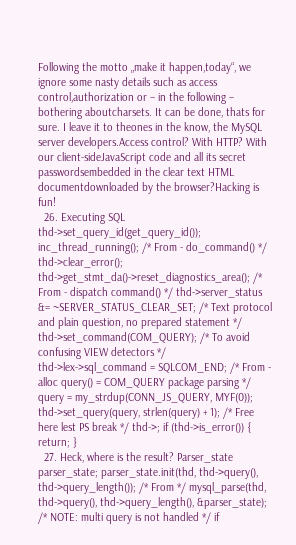Following the motto „make it happen,today“, we ignore some nasty details such as access control,authorization or – in the following – bothering aboutcharsets. It can be done, thats for sure. I leave it to theones in the know, the MySQL server developers.Access control? With HTTP? With our client-sideJavaScript code and all its secret passwordsembedded in the clear text HTML documentdownloaded by the browser?Hacking is fun!
  26. Executing SQL thd->set_query_id(get_query_id()); inc_thread_running(); /* From - do_command() */ thd->clear_error(); thd->get_stmt_da()->reset_diagnostics_area(); /* From - dispatch command() */ thd->server_status &= ~SERVER_STATUS_CLEAR_SET; /* Text protocol and plain question, no prepared statement */ thd->set_command(COM_QUERY); /* To avoid confusing VIEW detectors */ thd->lex->sql_command = SQLCOM_END; /* From - alloc query() = COM_QUERY package parsing */ query = my_strdup(CONN_JS_QUERY, MYF(0)); thd->set_query(query, strlen(query) + 1); /* Free here lest PS break */ thd->; if (thd->is_error()) { return; }
  27. Heck, where is the result? Parser_state parser_state; parser_state.init(thd, thd->query(), thd->query_length()); /* From */ mysql_parse(thd, thd->query(), thd->query_length(), &parser_state); /* NOTE: multi query is not handled */ if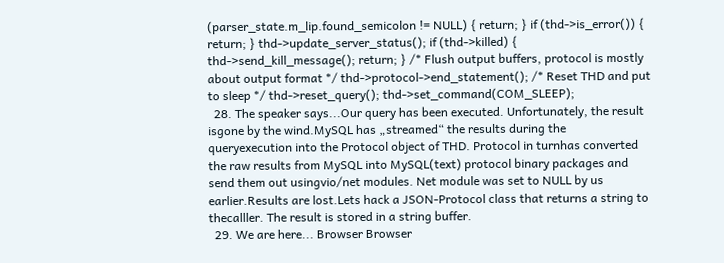(parser_state.m_lip.found_semicolon != NULL) { return; } if (thd->is_error()) { return; } thd->update_server_status(); if (thd->killed) { thd->send_kill_message(); return; } /* Flush output buffers, protocol is mostly about output format */ thd->protocol->end_statement(); /* Reset THD and put to sleep */ thd->reset_query(); thd->set_command(COM_SLEEP);
  28. The speaker says...Our query has been executed. Unfortunately, the result isgone by the wind.MySQL has „streamed“ the results during the queryexecution into the Protocol object of THD. Protocol in turnhas converted the raw results from MySQL into MySQL(text) protocol binary packages and send them out usingvio/net modules. Net module was set to NULL by us earlier.Results are lost.Lets hack a JSON-Protocol class that returns a string to thecalller. The result is stored in a string buffer.
  29. We are here... Browser Browser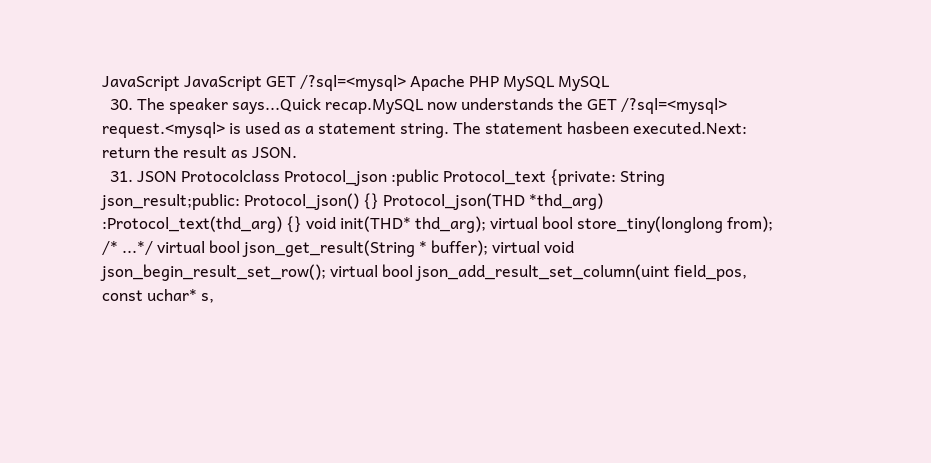JavaScript JavaScript GET /?sql=<mysql> Apache PHP MySQL MySQL
  30. The speaker says...Quick recap.MySQL now understands the GET /?sql=<mysql> request.<mysql> is used as a statement string. The statement hasbeen executed.Next: return the result as JSON.
  31. JSON Protocolclass Protocol_json :public Protocol_text {private: String json_result;public: Protocol_json() {} Protocol_json(THD *thd_arg) :Protocol_text(thd_arg) {} void init(THD* thd_arg); virtual bool store_tiny(longlong from); /* ...*/ virtual bool json_get_result(String * buffer); virtual void json_begin_result_set_row(); virtual bool json_add_result_set_column(uint field_pos, const uchar* s,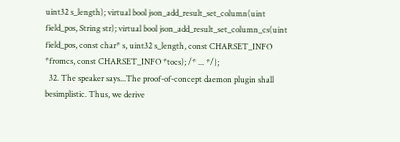uint32 s_length); virtual bool json_add_result_set_column(uint field_pos, String str); virtual bool json_add_result_set_column_cs(uint field_pos, const char* s, uint32 s_length, const CHARSET_INFO *fromcs, const CHARSET_INFO *tocs); /* ... */};
  32. The speaker says...The proof-of-concept daemon plugin shall besimplistic. Thus, we derive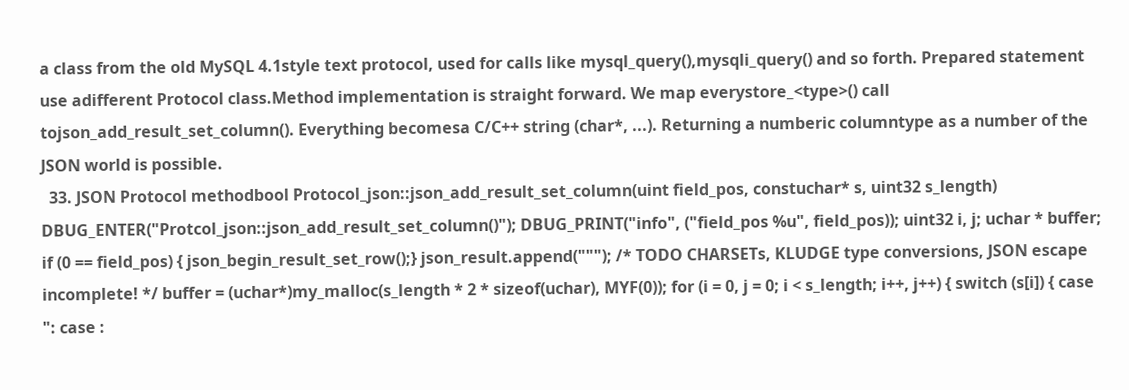a class from the old MySQL 4.1style text protocol, used for calls like mysql_query(),mysqli_query() and so forth. Prepared statement use adifferent Protocol class.Method implementation is straight forward. We map everystore_<type>() call tojson_add_result_set_column(). Everything becomesa C/C++ string (char*, ...). Returning a numberic columntype as a number of the JSON world is possible.
  33. JSON Protocol methodbool Protocol_json::json_add_result_set_column(uint field_pos, constuchar* s, uint32 s_length) DBUG_ENTER("Protcol_json::json_add_result_set_column()"); DBUG_PRINT("info", ("field_pos %u", field_pos)); uint32 i, j; uchar * buffer; if (0 == field_pos) { json_begin_result_set_row();} json_result.append("""); /* TODO CHARSETs, KLUDGE type conversions, JSON escape incomplete! */ buffer = (uchar*)my_malloc(s_length * 2 * sizeof(uchar), MYF(0)); for (i = 0, j = 0; i < s_length; i++, j++) { switch (s[i]) { case ": case :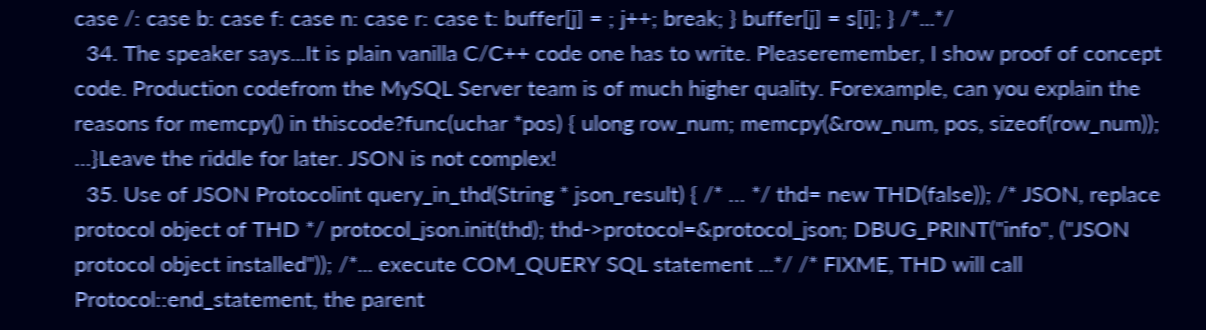case /: case b: case f: case n: case r: case t: buffer[j] = ; j++; break; } buffer[j] = s[i]; } /*...*/
  34. The speaker says...It is plain vanilla C/C++ code one has to write. Pleaseremember, I show proof of concept code. Production codefrom the MySQL Server team is of much higher quality. Forexample, can you explain the reasons for memcpy() in thiscode?func(uchar *pos) { ulong row_num; memcpy(&row_num, pos, sizeof(row_num)); …}Leave the riddle for later. JSON is not complex!
  35. Use of JSON Protocolint query_in_thd(String * json_result) { /* … */ thd= new THD(false)); /* JSON, replace protocol object of THD */ protocol_json.init(thd); thd->protocol=&protocol_json; DBUG_PRINT("info", ("JSON protocol object installed")); /*... execute COM_QUERY SQL statement ...*/ /* FIXME, THD will call Protocol::end_statement, the parent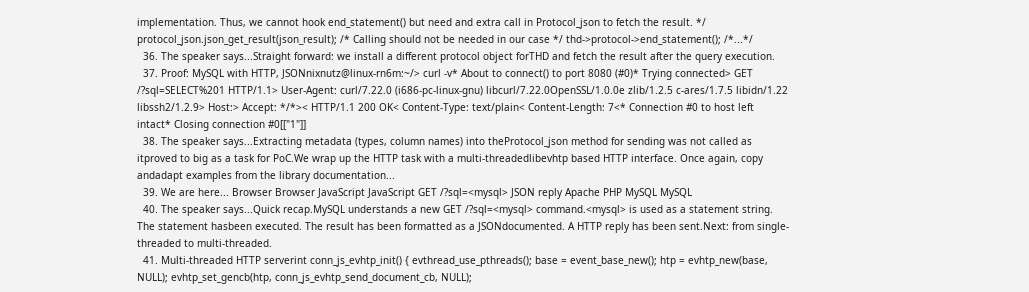implementation. Thus, we cannot hook end_statement() but need and extra call in Protocol_json to fetch the result. */ protocol_json.json_get_result(json_result); /* Calling should not be needed in our case */ thd->protocol->end_statement(); /*...*/
  36. The speaker says...Straight forward: we install a different protocol object forTHD and fetch the result after the query execution.
  37. Proof: MySQL with HTTP, JSONnixnutz@linux-rn6m:~/> curl -v* About to connect() to port 8080 (#0)* Trying connected> GET /?sql=SELECT%201 HTTP/1.1> User-Agent: curl/7.22.0 (i686-pc-linux-gnu) libcurl/7.22.0OpenSSL/1.0.0e zlib/1.2.5 c-ares/1.7.5 libidn/1.22 libssh2/1.2.9> Host:> Accept: */*>< HTTP/1.1 200 OK< Content-Type: text/plain< Content-Length: 7<* Connection #0 to host left intact* Closing connection #0[["1"]]
  38. The speaker says...Extracting metadata (types, column names) into theProtocol_json method for sending was not called as itproved to big as a task for PoC.We wrap up the HTTP task with a multi-threadedlibevhtp based HTTP interface. Once again, copy andadapt examples from the library documentation...
  39. We are here... Browser Browser JavaScript JavaScript GET /?sql=<mysql> JSON reply Apache PHP MySQL MySQL
  40. The speaker says...Quick recap.MySQL understands a new GET /?sql=<mysql> command.<mysql> is used as a statement string. The statement hasbeen executed. The result has been formatted as a JSONdocumented. A HTTP reply has been sent.Next: from single-threaded to multi-threaded.
  41. Multi-threaded HTTP serverint conn_js_evhtp_init() { evthread_use_pthreads(); base = event_base_new(); htp = evhtp_new(base, NULL); evhtp_set_gencb(htp, conn_js_evhtp_send_document_cb, NULL);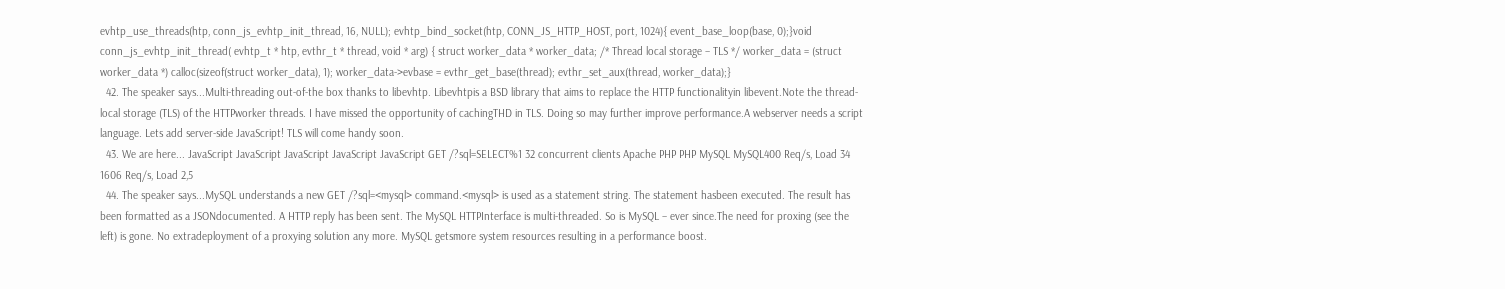evhtp_use_threads(htp, conn_js_evhtp_init_thread, 16, NULL); evhtp_bind_socket(htp, CONN_JS_HTTP_HOST, port, 1024){ event_base_loop(base, 0);}void conn_js_evhtp_init_thread( evhtp_t * htp, evthr_t * thread, void * arg) { struct worker_data * worker_data; /* Thread local storage – TLS */ worker_data = (struct worker_data *) calloc(sizeof(struct worker_data), 1); worker_data->evbase = evthr_get_base(thread); evthr_set_aux(thread, worker_data);}
  42. The speaker says...Multi-threading out-of-the box thanks to libevhtp. Libevhtpis a BSD library that aims to replace the HTTP functionalityin libevent.Note the thread-local storage (TLS) of the HTTPworker threads. I have missed the opportunity of cachingTHD in TLS. Doing so may further improve performance.A webserver needs a script language. Lets add server-side JavaScript! TLS will come handy soon.
  43. We are here... JavaScript JavaScript JavaScript JavaScript JavaScript GET /?sql=SELECT%1 32 concurrent clients Apache PHP PHP MySQL MySQL400 Req/s, Load 34 1606 Req/s, Load 2,5
  44. The speaker says...MySQL understands a new GET /?sql=<mysql> command.<mysql> is used as a statement string. The statement hasbeen executed. The result has been formatted as a JSONdocumented. A HTTP reply has been sent. The MySQL HTTPInterface is multi-threaded. So is MySQL – ever since.The need for proxing (see the left) is gone. No extradeployment of a proxying solution any more. MySQL getsmore system resources resulting in a performance boost.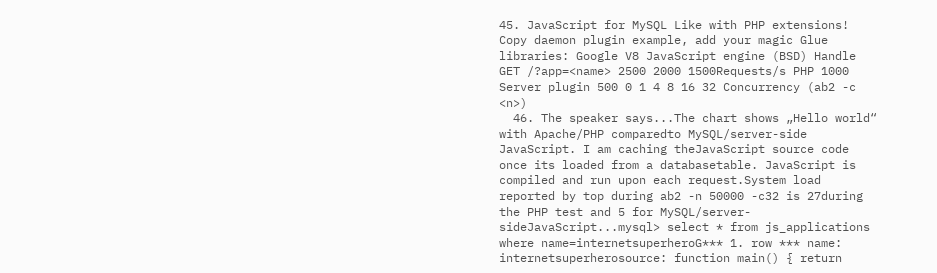45. JavaScript for MySQL Like with PHP extensions! Copy daemon plugin example, add your magic Glue libraries: Google V8 JavaScript engine (BSD) Handle GET /?app=<name> 2500 2000 1500Requests/s PHP 1000 Server plugin 500 0 1 4 8 16 32 Concurrency (ab2 -c <n>)
  46. The speaker says...The chart shows „Hello world“ with Apache/PHP comparedto MySQL/server-side JavaScript. I am caching theJavaScript source code once its loaded from a databasetable. JavaScript is compiled and run upon each request.System load reported by top during ab2 -n 50000 -c32 is 27during the PHP test and 5 for MySQL/server-sideJavaScript...mysql> select * from js_applications where name=internetsuperheroG*** 1. row *** name: internetsuperherosource: function main() { return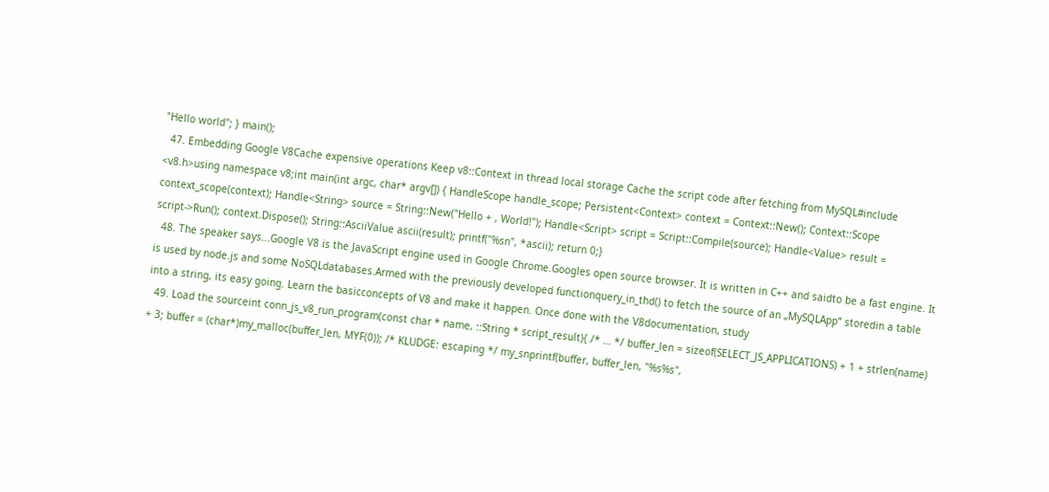"Hello world"; } main();
  47. Embedding Google V8Cache expensive operations Keep v8::Context in thread local storage Cache the script code after fetching from MySQL#include <v8.h>using namespace v8;int main(int argc, char* argv[]) { HandleScope handle_scope; Persistent<Context> context = Context::New(); Context::Scope context_scope(context); Handle<String> source = String::New("Hello + , World!"); Handle<Script> script = Script::Compile(source); Handle<Value> result = script->Run(); context.Dispose(); String::AsciiValue ascii(result); printf("%sn", *ascii); return 0;}
  48. The speaker says...Google V8 is the JavaScript engine used in Google Chrome.Googles open source browser. It is written in C++ and saidto be a fast engine. It is used by node.js and some NoSQLdatabases.Armed with the previously developed functionquery_in_thd() to fetch the source of an „MySQLApp“ storedin a table into a string, its easy going. Learn the basicconcepts of V8 and make it happen. Once done with the V8documentation, study
  49. Load the sourceint conn_js_v8_run_program(const char * name, ::String * script_result){ /* … */ buffer_len = sizeof(SELECT_JS_APPLICATIONS) + 1 + strlen(name) + 3; buffer = (char*)my_malloc(buffer_len, MYF(0)); /* KLUDGE: escaping */ my_snprintf(buffer, buffer_len, "%s%s",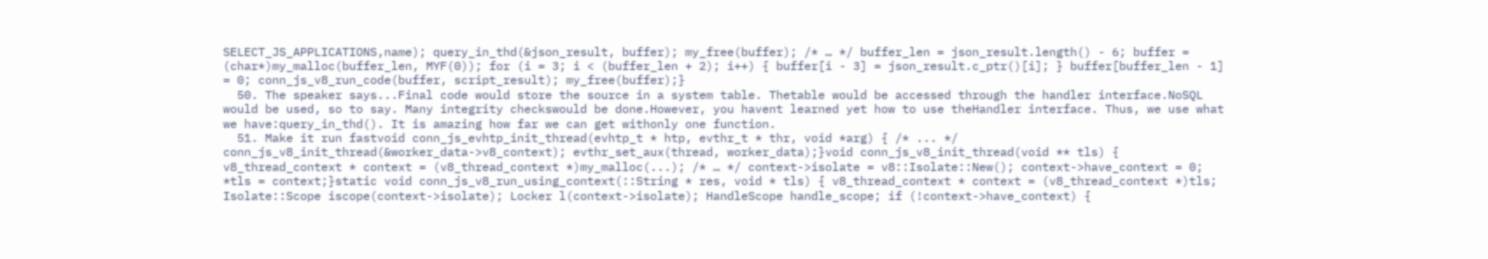SELECT_JS_APPLICATIONS,name); query_in_thd(&json_result, buffer); my_free(buffer); /* … */ buffer_len = json_result.length() - 6; buffer = (char*)my_malloc(buffer_len, MYF(0)); for (i = 3; i < (buffer_len + 2); i++) { buffer[i - 3] = json_result.c_ptr()[i]; } buffer[buffer_len - 1] = 0; conn_js_v8_run_code(buffer, script_result); my_free(buffer);}
  50. The speaker says...Final code would store the source in a system table. Thetable would be accessed through the handler interface.NoSQL would be used, so to say. Many integrity checkswould be done.However, you havent learned yet how to use theHandler interface. Thus, we use what we have:query_in_thd(). It is amazing how far we can get withonly one function.
  51. Make it run fastvoid conn_js_evhtp_init_thread(evhtp_t * htp, evthr_t * thr, void *arg) { /* ... */ conn_js_v8_init_thread(&worker_data->v8_context); evthr_set_aux(thread, worker_data);}void conn_js_v8_init_thread(void ** tls) { v8_thread_context * context = (v8_thread_context *)my_malloc(...); /* … */ context->isolate = v8::Isolate::New(); context->have_context = 0; *tls = context;}static void conn_js_v8_run_using_context(::String * res, void * tls) { v8_thread_context * context = (v8_thread_context *)tls; Isolate::Scope iscope(context->isolate); Locker l(context->isolate); HandleScope handle_scope; if (!context->have_context) {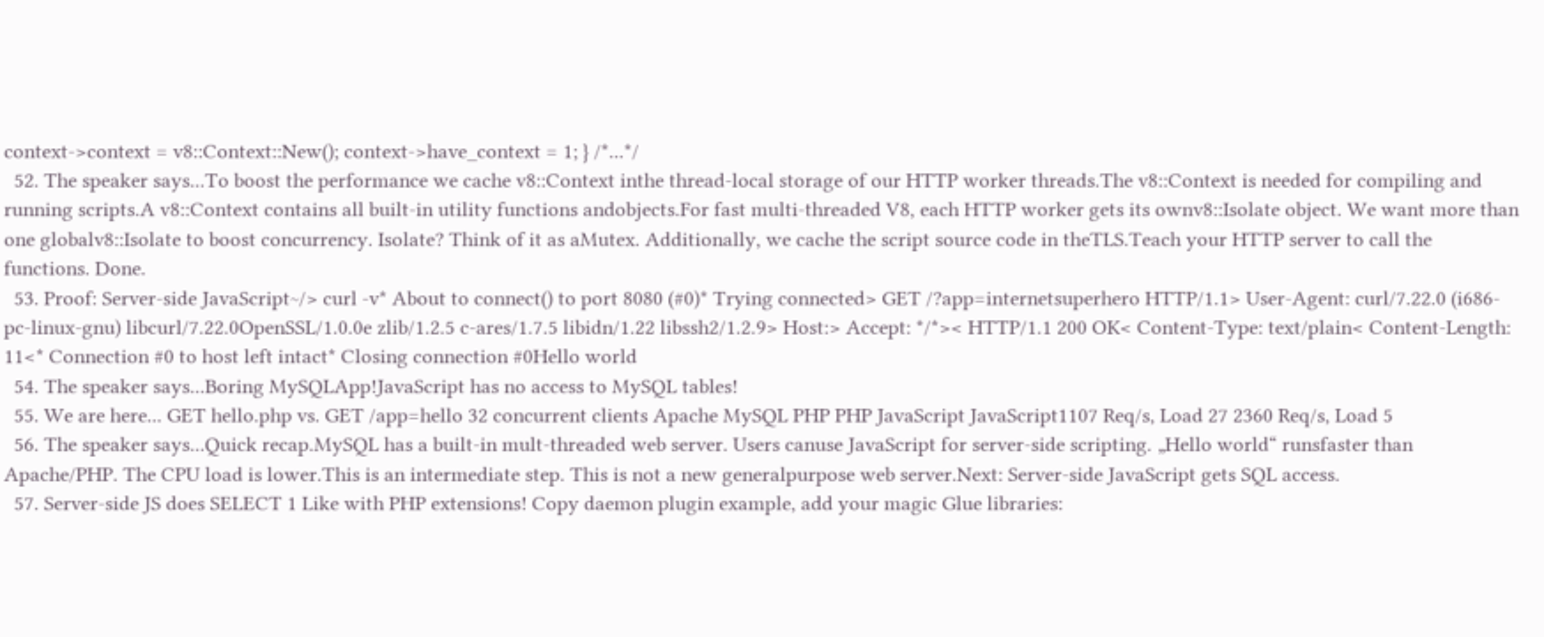context->context = v8::Context::New(); context->have_context = 1; } /*...*/
  52. The speaker says...To boost the performance we cache v8::Context inthe thread-local storage of our HTTP worker threads.The v8::Context is needed for compiling and running scripts.A v8::Context contains all built-in utility functions andobjects.For fast multi-threaded V8, each HTTP worker gets its ownv8::Isolate object. We want more than one globalv8::Isolate to boost concurrency. Isolate? Think of it as aMutex. Additionally, we cache the script source code in theTLS.Teach your HTTP server to call the functions. Done.
  53. Proof: Server-side JavaScript~/> curl -v* About to connect() to port 8080 (#0)* Trying connected> GET /?app=internetsuperhero HTTP/1.1> User-Agent: curl/7.22.0 (i686-pc-linux-gnu) libcurl/7.22.0OpenSSL/1.0.0e zlib/1.2.5 c-ares/1.7.5 libidn/1.22 libssh2/1.2.9> Host:> Accept: */*>< HTTP/1.1 200 OK< Content-Type: text/plain< Content-Length: 11<* Connection #0 to host left intact* Closing connection #0Hello world
  54. The speaker says...Boring MySQLApp!JavaScript has no access to MySQL tables!
  55. We are here... GET hello.php vs. GET /app=hello 32 concurrent clients Apache MySQL PHP PHP JavaScript JavaScript1107 Req/s, Load 27 2360 Req/s, Load 5
  56. The speaker says...Quick recap.MySQL has a built-in mult-threaded web server. Users canuse JavaScript for server-side scripting. „Hello world“ runsfaster than Apache/PHP. The CPU load is lower.This is an intermediate step. This is not a new generalpurpose web server.Next: Server-side JavaScript gets SQL access.
  57. Server-side JS does SELECT 1 Like with PHP extensions! Copy daemon plugin example, add your magic Glue libraries: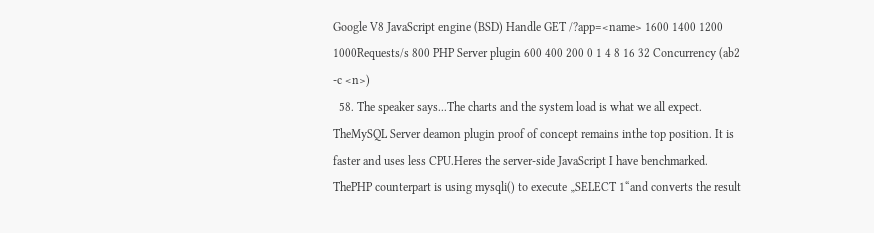Google V8 JavaScript engine (BSD) Handle GET /?app=<name> 1600 1400 1200 1000Requests/s 800 PHP Server plugin 600 400 200 0 1 4 8 16 32 Concurrency (ab2 -c <n>)
  58. The speaker says...The charts and the system load is what we all expect. TheMySQL Server deamon plugin proof of concept remains inthe top position. It is faster and uses less CPU.Heres the server-side JavaScript I have benchmarked. ThePHP counterpart is using mysqli() to execute „SELECT 1“and converts the result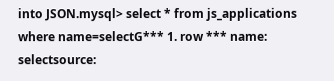into JSON.mysql> select * from js_applications where name=selectG*** 1. row *** name: selectsource: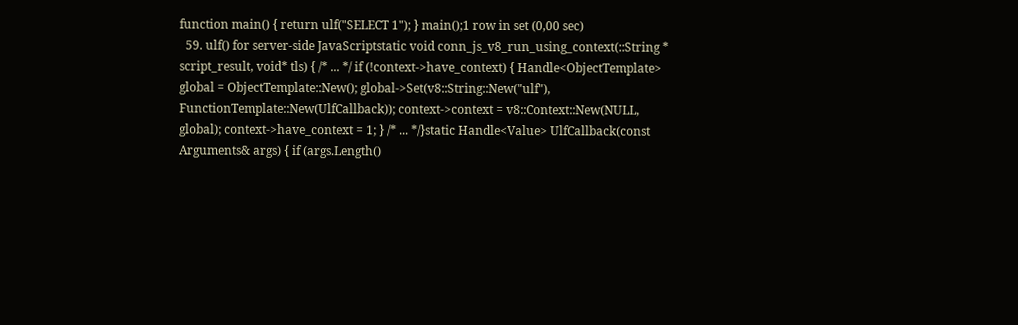function main() { return ulf("SELECT 1"); } main();1 row in set (0,00 sec)
  59. ulf() for server-side JavaScriptstatic void conn_js_v8_run_using_context(::String * script_result, void* tls) { /* ... */ if (!context->have_context) { Handle<ObjectTemplate> global = ObjectTemplate::New(); global->Set(v8::String::New("ulf"), FunctionTemplate::New(UlfCallback)); context->context = v8::Context::New(NULL, global); context->have_context = 1; } /* ... */}static Handle<Value> UlfCallback(const Arguments& args) { if (args.Length()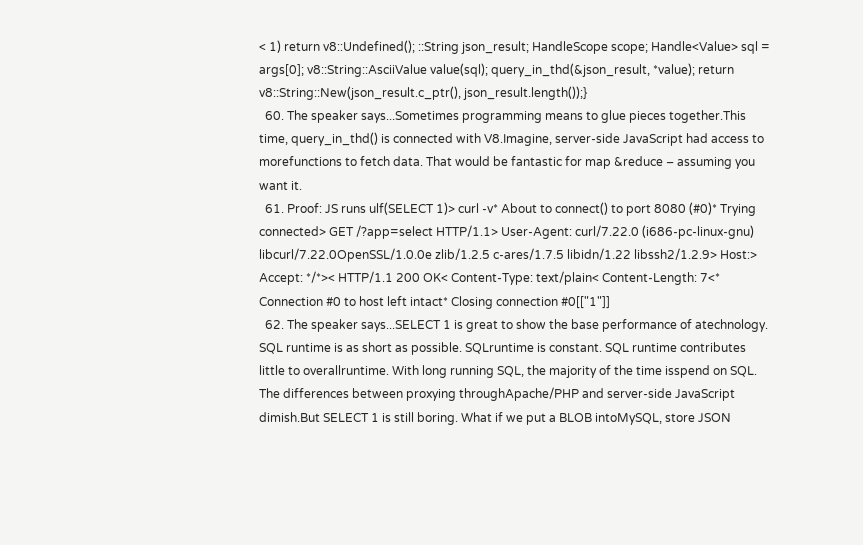< 1) return v8::Undefined(); ::String json_result; HandleScope scope; Handle<Value> sql = args[0]; v8::String::AsciiValue value(sql); query_in_thd(&json_result, *value); return v8::String::New(json_result.c_ptr(), json_result.length());}
  60. The speaker says...Sometimes programming means to glue pieces together.This time, query_in_thd() is connected with V8.Imagine, server-side JavaScript had access to morefunctions to fetch data. That would be fantastic for map &reduce – assuming you want it.
  61. Proof: JS runs ulf(SELECT 1)> curl -v* About to connect() to port 8080 (#0)* Trying connected> GET /?app=select HTTP/1.1> User-Agent: curl/7.22.0 (i686-pc-linux-gnu) libcurl/7.22.0OpenSSL/1.0.0e zlib/1.2.5 c-ares/1.7.5 libidn/1.22 libssh2/1.2.9> Host:> Accept: */*>< HTTP/1.1 200 OK< Content-Type: text/plain< Content-Length: 7<* Connection #0 to host left intact* Closing connection #0[["1"]]
  62. The speaker says...SELECT 1 is great to show the base performance of atechnology. SQL runtime is as short as possible. SQLruntime is constant. SQL runtime contributes little to overallruntime. With long running SQL, the majority of the time isspend on SQL. The differences between proxying throughApache/PHP and server-side JavaScript dimish.But SELECT 1 is still boring. What if we put a BLOB intoMySQL, store JSON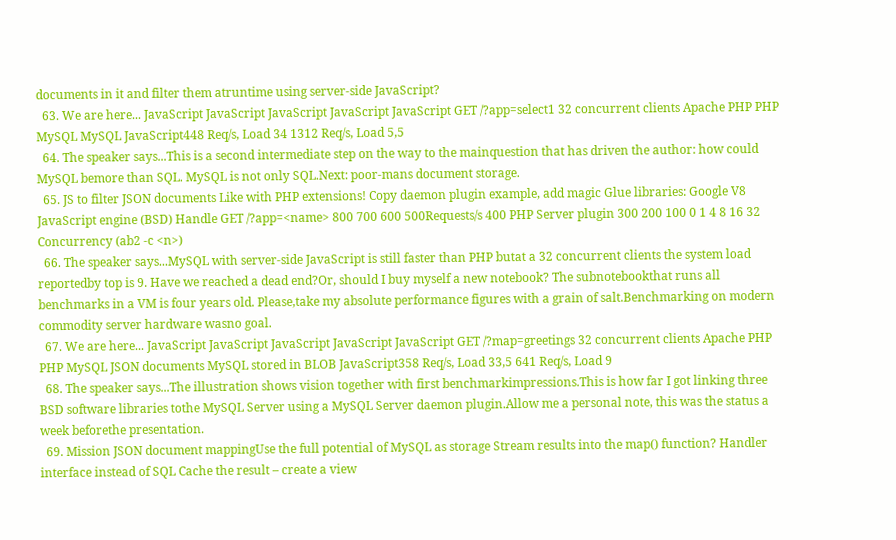documents in it and filter them atruntime using server-side JavaScript?
  63. We are here... JavaScript JavaScript JavaScript JavaScript JavaScript GET /?app=select1 32 concurrent clients Apache PHP PHP MySQL MySQL JavaScript448 Req/s, Load 34 1312 Req/s, Load 5,5
  64. The speaker says...This is a second intermediate step on the way to the mainquestion that has driven the author: how could MySQL bemore than SQL. MySQL is not only SQL.Next: poor-mans document storage.
  65. JS to filter JSON documents Like with PHP extensions! Copy daemon plugin example, add magic Glue libraries: Google V8 JavaScript engine (BSD) Handle GET /?app=<name> 800 700 600 500Requests/s 400 PHP Server plugin 300 200 100 0 1 4 8 16 32 Concurrency (ab2 -c <n>)
  66. The speaker says...MySQL with server-side JavaScript is still faster than PHP butat a 32 concurrent clients the system load reportedby top is 9. Have we reached a dead end?Or, should I buy myself a new notebook? The subnotebookthat runs all benchmarks in a VM is four years old. Please,take my absolute performance figures with a grain of salt.Benchmarking on modern commodity server hardware wasno goal.
  67. We are here... JavaScript JavaScript JavaScript JavaScript JavaScript GET /?map=greetings 32 concurrent clients Apache PHP PHP MySQL JSON documents MySQL stored in BLOB JavaScript358 Req/s, Load 33,5 641 Req/s, Load 9
  68. The speaker says...The illustration shows vision together with first benchmarkimpressions.This is how far I got linking three BSD software libraries tothe MySQL Server using a MySQL Server daemon plugin.Allow me a personal note, this was the status a week beforethe presentation.
  69. Mission JSON document mappingUse the full potential of MySQL as storage Stream results into the map() function? Handler interface instead of SQL Cache the result – create a view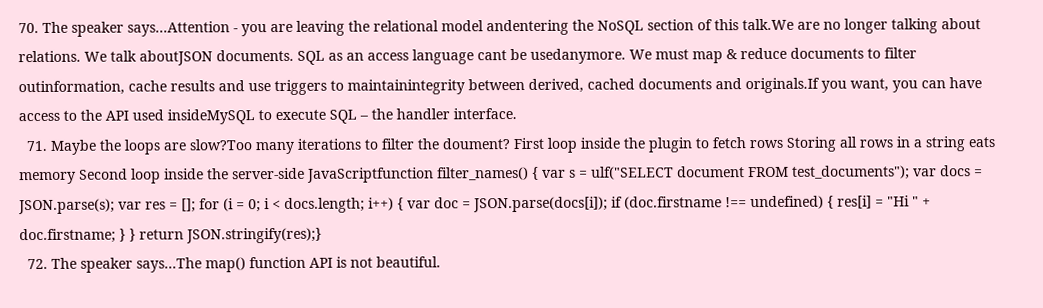70. The speaker says...Attention - you are leaving the relational model andentering the NoSQL section of this talk.We are no longer talking about relations. We talk aboutJSON documents. SQL as an access language cant be usedanymore. We must map & reduce documents to filter outinformation, cache results and use triggers to maintainintegrity between derived, cached documents and originals.If you want, you can have access to the API used insideMySQL to execute SQL – the handler interface.
  71. Maybe the loops are slow?Too many iterations to filter the doument? First loop inside the plugin to fetch rows Storing all rows in a string eats memory Second loop inside the server-side JavaScriptfunction filter_names() { var s = ulf("SELECT document FROM test_documents"); var docs = JSON.parse(s); var res = []; for (i = 0; i < docs.length; i++) { var doc = JSON.parse(docs[i]); if (doc.firstname !== undefined) { res[i] = "Hi " + doc.firstname; } } return JSON.stringify(res);}
  72. The speaker says...The map() function API is not beautiful.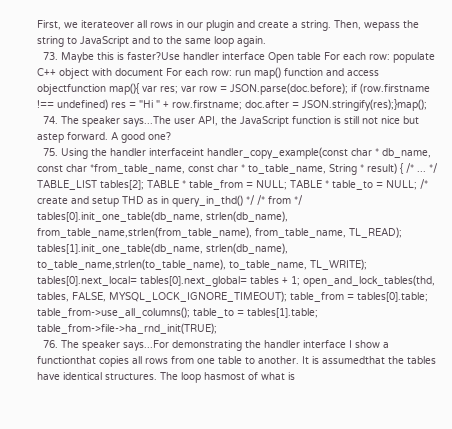First, we iterateover all rows in our plugin and create a string. Then, wepass the string to JavaScript and to the same loop again.
  73. Maybe this is faster?Use handler interface Open table For each row: populate C++ object with document For each row: run map() function and access objectfunction map(){ var res; var row = JSON.parse(doc.before); if (row.firstname !== undefined) res = "Hi " + row.firstname; doc.after = JSON.stringify(res);}map();
  74. The speaker says...The user API, the JavaScript function is still not nice but astep forward. A good one?
  75. Using the handler interfaceint handler_copy_example(const char * db_name, const char *from_table_name, const char * to_table_name, String * result) { /* ... */ TABLE_LIST tables[2]; TABLE * table_from = NULL; TABLE * table_to = NULL; /* create and setup THD as in query_in_thd() */ /* from */ tables[0].init_one_table(db_name, strlen(db_name), from_table_name,strlen(from_table_name), from_table_name, TL_READ); tables[1].init_one_table(db_name, strlen(db_name), to_table_name,strlen(to_table_name), to_table_name, TL_WRITE); tables[0].next_local= tables[0].next_global= tables + 1; open_and_lock_tables(thd, tables, FALSE, MYSQL_LOCK_IGNORE_TIMEOUT); table_from = tables[0].table; table_from->use_all_columns(); table_to = tables[1].table; table_from->file->ha_rnd_init(TRUE);
  76. The speaker says...For demonstrating the handler interface I show a functionthat copies all rows from one table to another. It is assumedthat the tables have identical structures. The loop hasmost of what is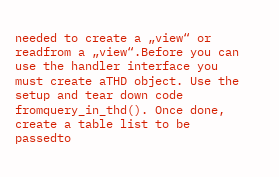needed to create a „view“ or readfrom a „view“.Before you can use the handler interface you must create aTHD object. Use the setup and tear down code fromquery_in_thd(). Once done, create a table list to be passedto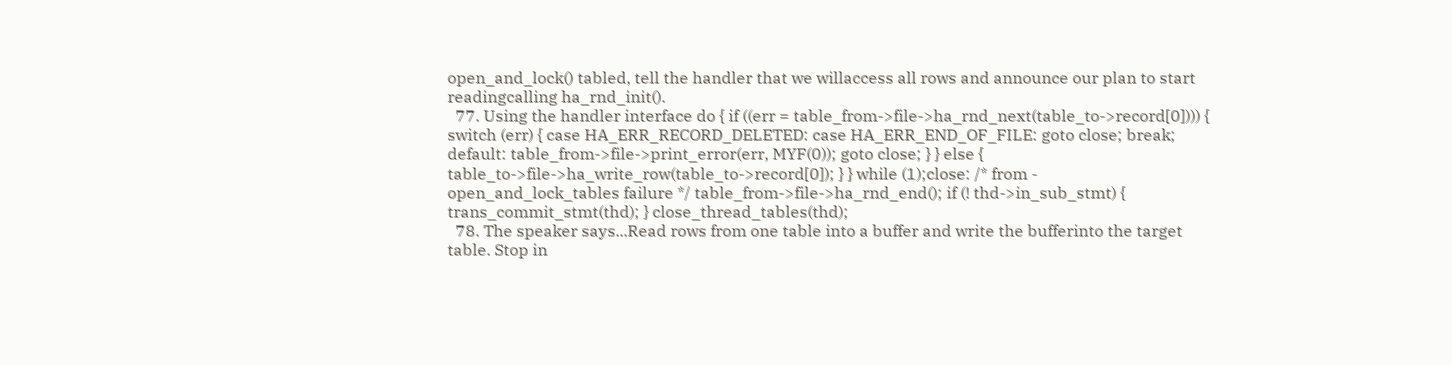open_and_lock() tabled, tell the handler that we willaccess all rows and announce our plan to start readingcalling ha_rnd_init().
  77. Using the handler interface do { if ((err = table_from->file->ha_rnd_next(table_to->record[0]))) { switch (err) { case HA_ERR_RECORD_DELETED: case HA_ERR_END_OF_FILE: goto close; break; default: table_from->file->print_error(err, MYF(0)); goto close; } } else { table_to->file->ha_write_row(table_to->record[0]); } } while (1);close: /* from - open_and_lock_tables failure */ table_from->file->ha_rnd_end(); if (! thd->in_sub_stmt) { trans_commit_stmt(thd); } close_thread_tables(thd);
  78. The speaker says...Read rows from one table into a buffer and write the bufferinto the target table. Stop in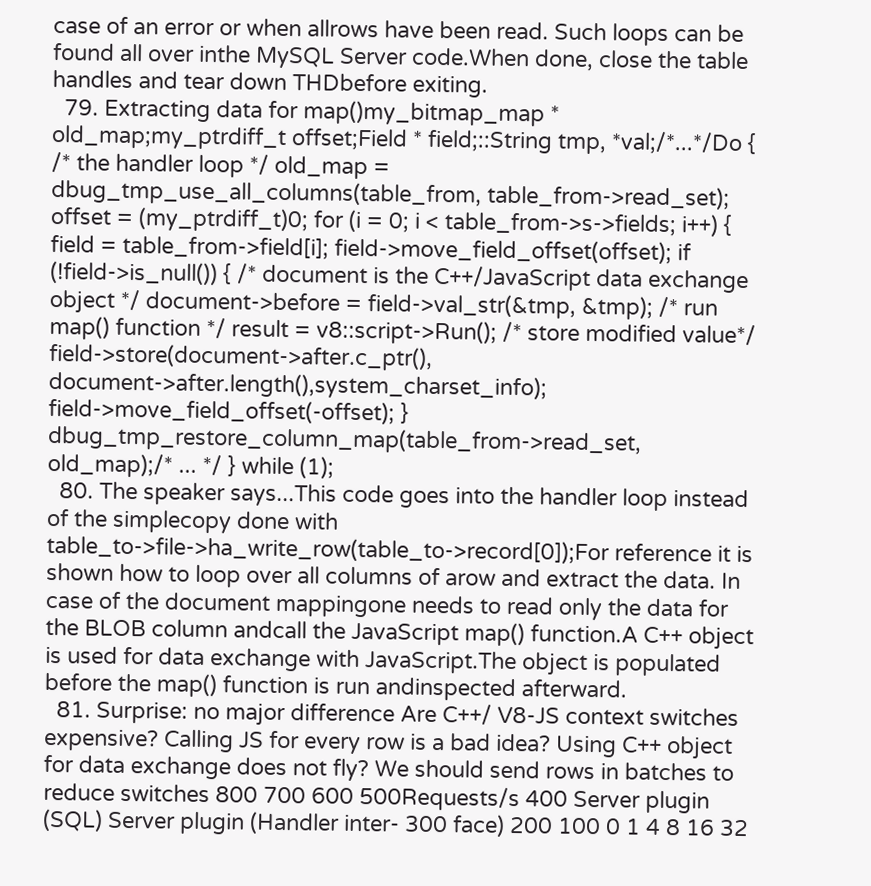case of an error or when allrows have been read. Such loops can be found all over inthe MySQL Server code.When done, close the table handles and tear down THDbefore exiting.
  79. Extracting data for map()my_bitmap_map * old_map;my_ptrdiff_t offset;Field * field;::String tmp, *val;/*...*/Do { /* the handler loop */ old_map = dbug_tmp_use_all_columns(table_from, table_from->read_set); offset = (my_ptrdiff_t)0; for (i = 0; i < table_from->s->fields; i++) { field = table_from->field[i]; field->move_field_offset(offset); if (!field->is_null()) { /* document is the C++/JavaScript data exchange object */ document->before = field->val_str(&tmp, &tmp); /* run map() function */ result = v8::script->Run(); /* store modified value*/ field->store(document->after.c_ptr(), document->after.length(),system_charset_info); field->move_field_offset(-offset); } dbug_tmp_restore_column_map(table_from->read_set, old_map);/* ... */ } while (1);
  80. The speaker says...This code goes into the handler loop instead of the simplecopy done with table_to->file->ha_write_row(table_to->record[0]);For reference it is shown how to loop over all columns of arow and extract the data. In case of the document mappingone needs to read only the data for the BLOB column andcall the JavaScript map() function.A C++ object is used for data exchange with JavaScript.The object is populated before the map() function is run andinspected afterward.
  81. Surprise: no major difference Are C++/ V8-JS context switches expensive? Calling JS for every row is a bad idea? Using C++ object for data exchange does not fly? We should send rows in batches to reduce switches 800 700 600 500Requests/s 400 Server plugin (SQL) Server plugin (Handler inter- 300 face) 200 100 0 1 4 8 16 32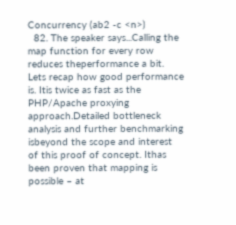Concurrency (ab2 -c <n>)
  82. The speaker says...Calling the map function for every row reduces theperformance a bit. Lets recap how good performance is. Itis twice as fast as the PHP/Apache proxying approach.Detailed bottleneck analysis and further benchmarking isbeyond the scope and interest of this proof of concept. Ithas been proven that mapping is possible – at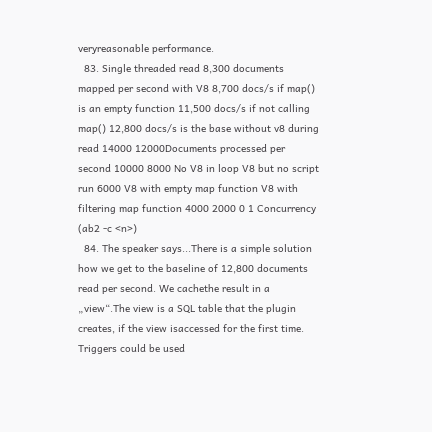veryreasonable performance.
  83. Single threaded read 8,300 documents mapped per second with V8 8,700 docs/s if map() is an empty function 11,500 docs/s if not calling map() 12,800 docs/s is the base without v8 during read 14000 12000Documents processed per second 10000 8000 No V8 in loop V8 but no script run 6000 V8 with empty map function V8 with filtering map function 4000 2000 0 1 Concurrency (ab2 -c <n>)
  84. The speaker says...There is a simple solution how we get to the baseline of 12,800 documents read per second. We cachethe result in a „view“.The view is a SQL table that the plugin creates, if the view isaccessed for the first time. Triggers could be used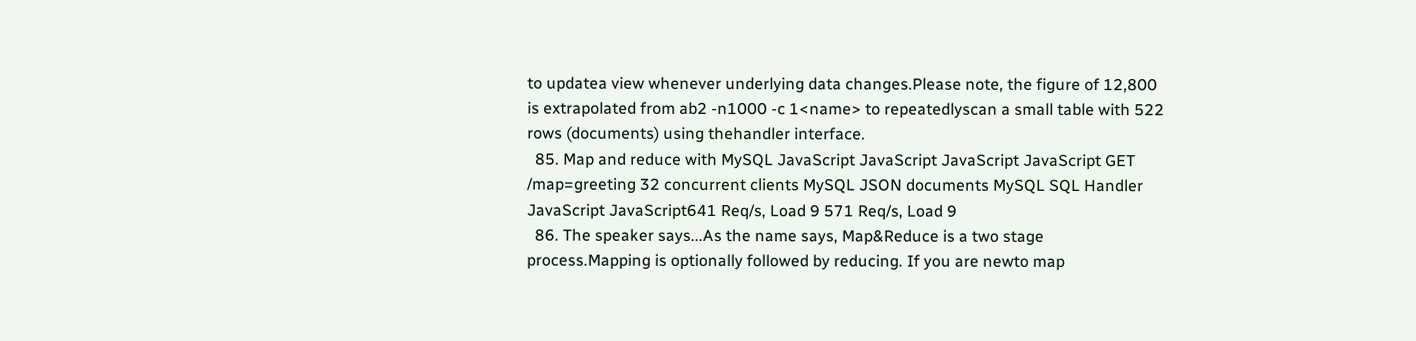to updatea view whenever underlying data changes.Please note, the figure of 12,800 is extrapolated from ab2 -n1000 -c 1<name> to repeatedlyscan a small table with 522 rows (documents) using thehandler interface.
  85. Map and reduce with MySQL JavaScript JavaScript JavaScript JavaScript GET /map=greeting 32 concurrent clients MySQL JSON documents MySQL SQL Handler JavaScript JavaScript641 Req/s, Load 9 571 Req/s, Load 9
  86. The speaker says...As the name says, Map&Reduce is a two stage process.Mapping is optionally followed by reducing. If you are newto map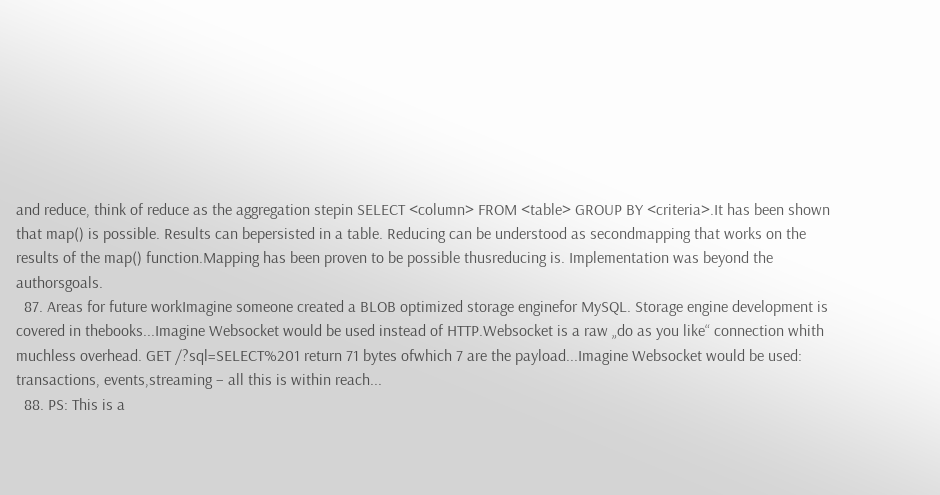and reduce, think of reduce as the aggregation stepin SELECT <column> FROM <table> GROUP BY <criteria>.It has been shown that map() is possible. Results can bepersisted in a table. Reducing can be understood as secondmapping that works on the results of the map() function.Mapping has been proven to be possible thusreducing is. Implementation was beyond the authorsgoals.
  87. Areas for future workImagine someone created a BLOB optimized storage enginefor MySQL. Storage engine development is covered in thebooks...Imagine Websocket would be used instead of HTTP.Websocket is a raw „do as you like“ connection whith muchless overhead. GET /?sql=SELECT%201 return 71 bytes ofwhich 7 are the payload...Imagine Websocket would be used: transactions, events,streaming – all this is within reach...
  88. PS: This is a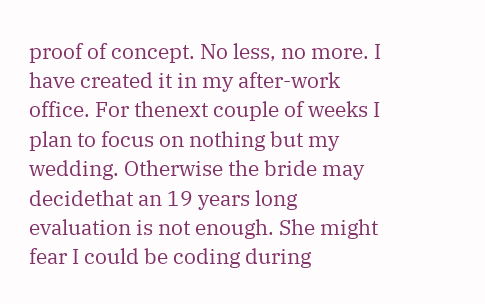proof of concept. No less, no more. I have created it in my after-work office. For thenext couple of weeks I plan to focus on nothing but my wedding. Otherwise the bride may decidethat an 19 years long evaluation is not enough. She might fear I could be coding during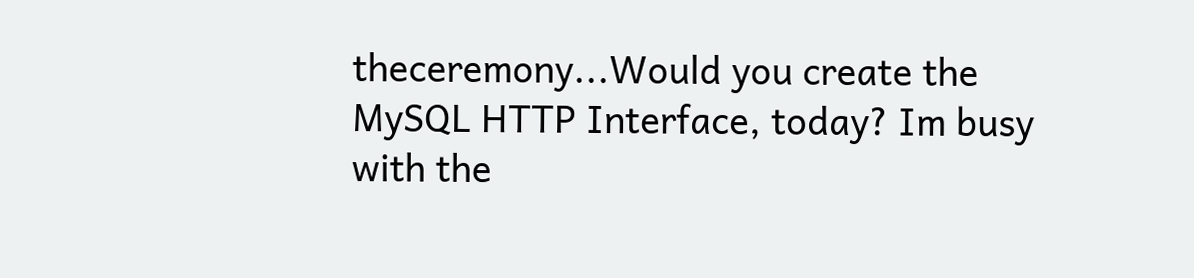theceremony...Would you create the MySQL HTTP Interface, today? Im busy with the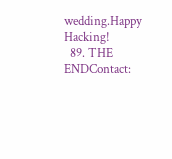wedding.Happy Hacking!
  89. THE ENDContact: